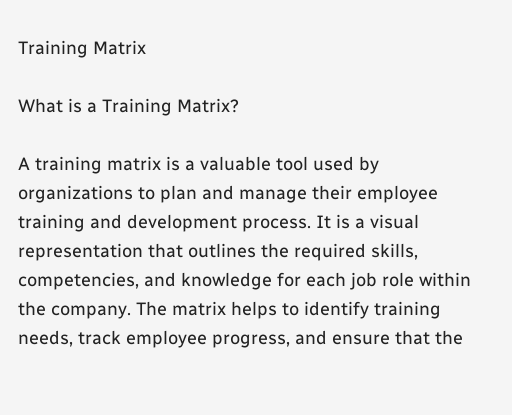Training Matrix

What is a Training Matrix?

A training matrix is a valuable tool used by organizations to plan and manage their employee training and development process. It is a visual representation that outlines the required skills, competencies, and knowledge for each job role within the company. The matrix helps to identify training needs, track employee progress, and ensure that the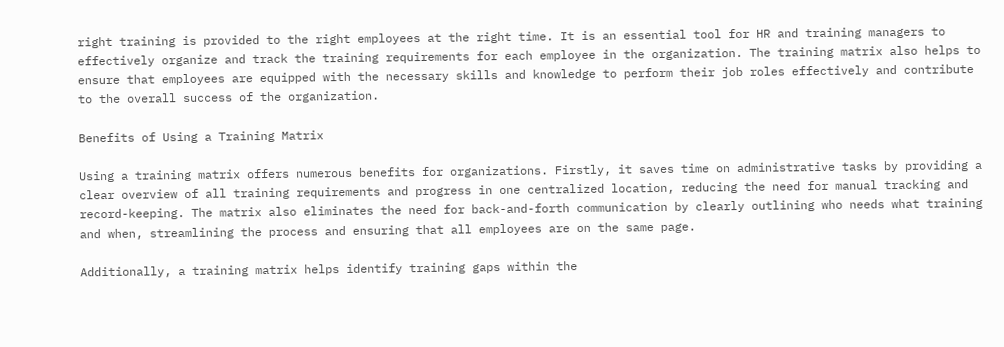right training is provided to the right employees at the right time. It is an essential tool for HR and training managers to effectively organize and track the training requirements for each employee in the organization. The training matrix also helps to ensure that employees are equipped with the necessary skills and knowledge to perform their job roles effectively and contribute to the overall success of the organization.

Benefits of Using a Training Matrix

Using a training matrix offers numerous benefits for organizations. Firstly, it saves time on administrative tasks by providing a clear overview of all training requirements and progress in one centralized location, reducing the need for manual tracking and record-keeping. The matrix also eliminates the need for back-and-forth communication by clearly outlining who needs what training and when, streamlining the process and ensuring that all employees are on the same page.

Additionally, a training matrix helps identify training gaps within the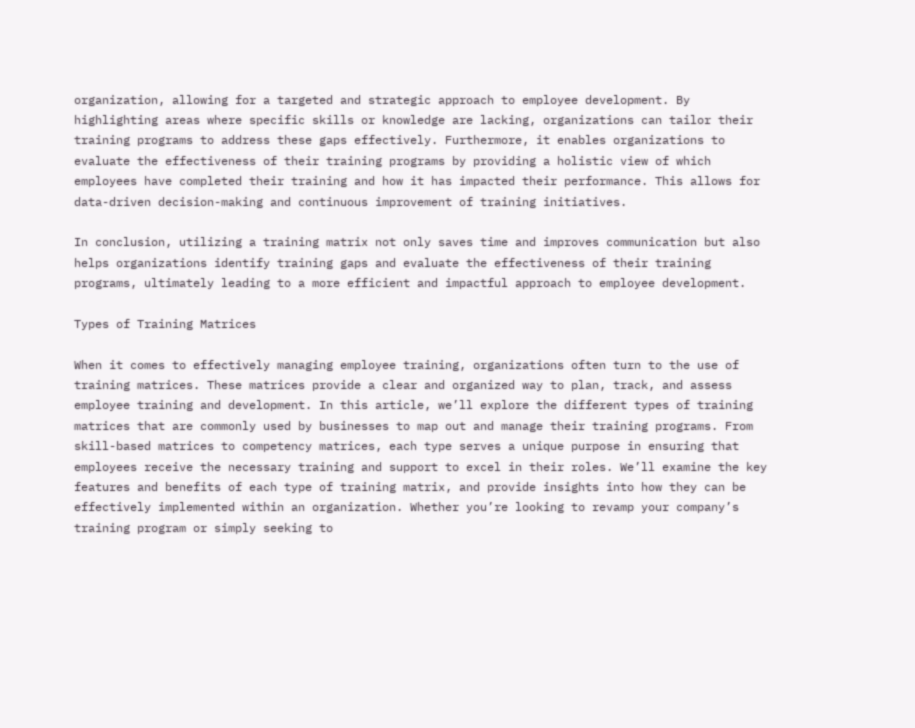organization, allowing for a targeted and strategic approach to employee development. By highlighting areas where specific skills or knowledge are lacking, organizations can tailor their training programs to address these gaps effectively. Furthermore, it enables organizations to evaluate the effectiveness of their training programs by providing a holistic view of which employees have completed their training and how it has impacted their performance. This allows for data-driven decision-making and continuous improvement of training initiatives.

In conclusion, utilizing a training matrix not only saves time and improves communication but also helps organizations identify training gaps and evaluate the effectiveness of their training programs, ultimately leading to a more efficient and impactful approach to employee development.

Types of Training Matrices

When it comes to effectively managing employee training, organizations often turn to the use of training matrices. These matrices provide a clear and organized way to plan, track, and assess employee training and development. In this article, we’ll explore the different types of training matrices that are commonly used by businesses to map out and manage their training programs. From skill-based matrices to competency matrices, each type serves a unique purpose in ensuring that employees receive the necessary training and support to excel in their roles. We’ll examine the key features and benefits of each type of training matrix, and provide insights into how they can be effectively implemented within an organization. Whether you’re looking to revamp your company’s training program or simply seeking to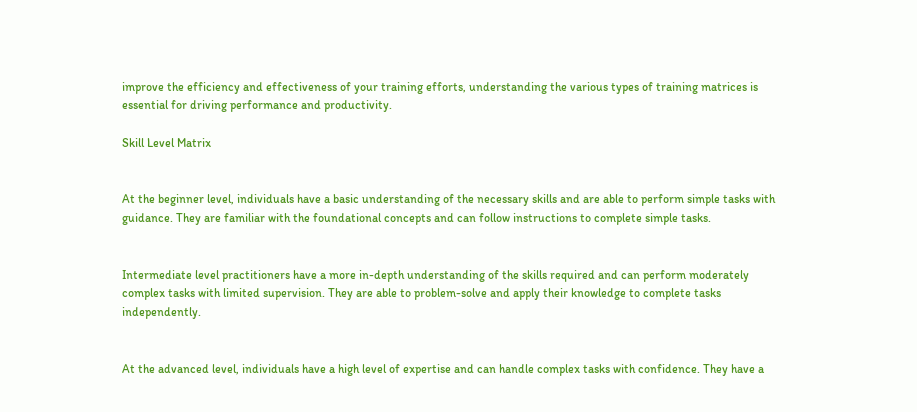improve the efficiency and effectiveness of your training efforts, understanding the various types of training matrices is essential for driving performance and productivity.

Skill Level Matrix


At the beginner level, individuals have a basic understanding of the necessary skills and are able to perform simple tasks with guidance. They are familiar with the foundational concepts and can follow instructions to complete simple tasks.


Intermediate level practitioners have a more in-depth understanding of the skills required and can perform moderately complex tasks with limited supervision. They are able to problem-solve and apply their knowledge to complete tasks independently.


At the advanced level, individuals have a high level of expertise and can handle complex tasks with confidence. They have a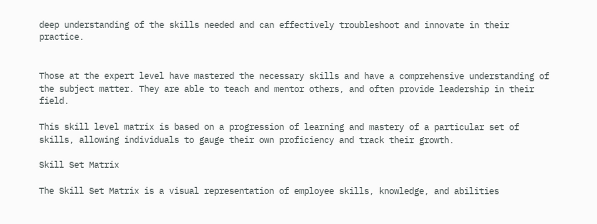deep understanding of the skills needed and can effectively troubleshoot and innovate in their practice.


Those at the expert level have mastered the necessary skills and have a comprehensive understanding of the subject matter. They are able to teach and mentor others, and often provide leadership in their field.

This skill level matrix is based on a progression of learning and mastery of a particular set of skills, allowing individuals to gauge their own proficiency and track their growth.

Skill Set Matrix

The Skill Set Matrix is a visual representation of employee skills, knowledge, and abilities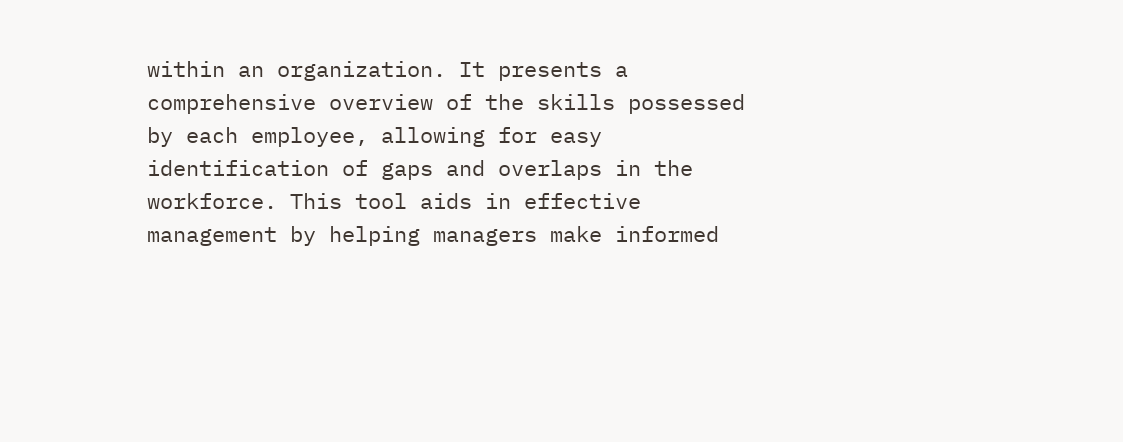within an organization. It presents a comprehensive overview of the skills possessed by each employee, allowing for easy identification of gaps and overlaps in the workforce. This tool aids in effective management by helping managers make informed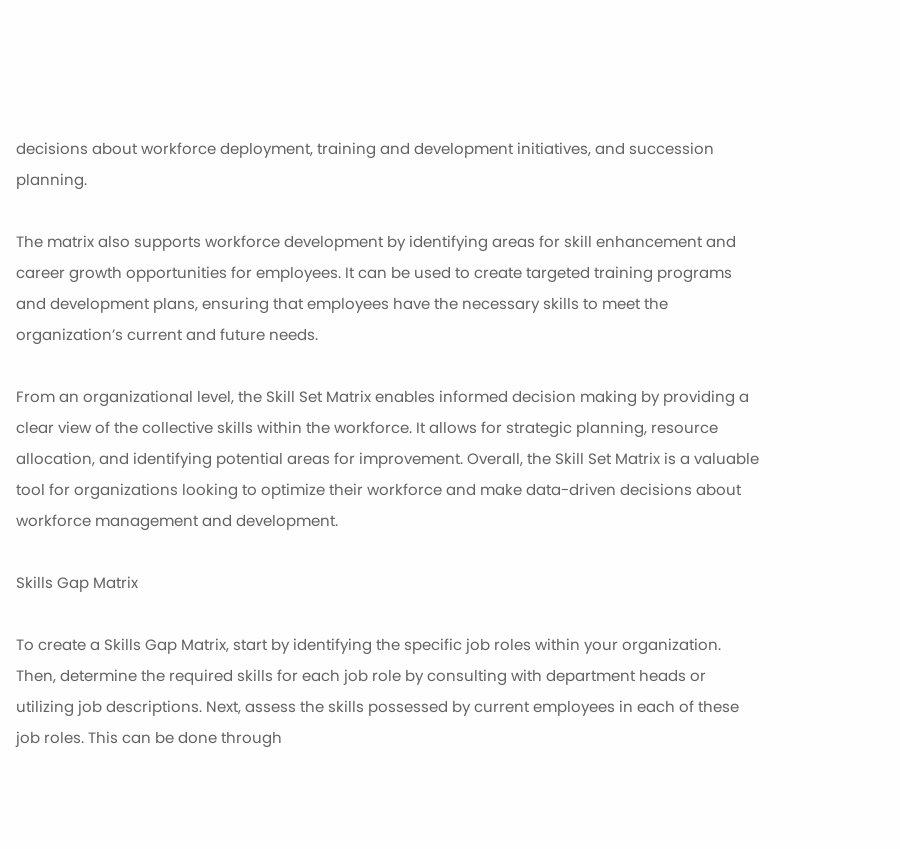decisions about workforce deployment, training and development initiatives, and succession planning.

The matrix also supports workforce development by identifying areas for skill enhancement and career growth opportunities for employees. It can be used to create targeted training programs and development plans, ensuring that employees have the necessary skills to meet the organization’s current and future needs.

From an organizational level, the Skill Set Matrix enables informed decision making by providing a clear view of the collective skills within the workforce. It allows for strategic planning, resource allocation, and identifying potential areas for improvement. Overall, the Skill Set Matrix is a valuable tool for organizations looking to optimize their workforce and make data-driven decisions about workforce management and development.

Skills Gap Matrix

To create a Skills Gap Matrix, start by identifying the specific job roles within your organization. Then, determine the required skills for each job role by consulting with department heads or utilizing job descriptions. Next, assess the skills possessed by current employees in each of these job roles. This can be done through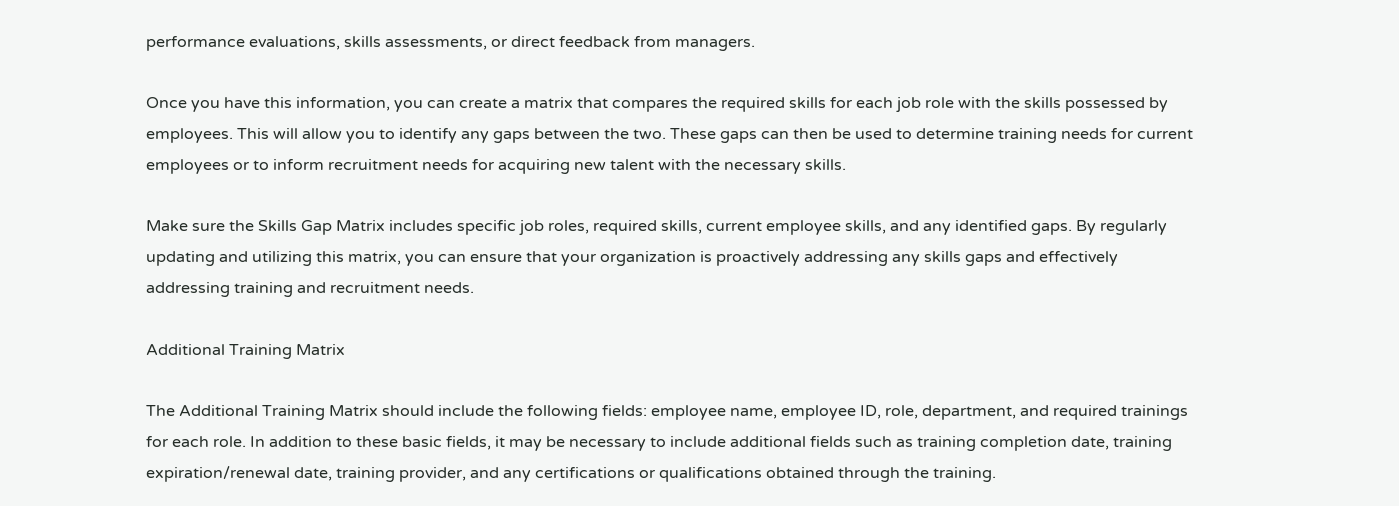performance evaluations, skills assessments, or direct feedback from managers.

Once you have this information, you can create a matrix that compares the required skills for each job role with the skills possessed by employees. This will allow you to identify any gaps between the two. These gaps can then be used to determine training needs for current employees or to inform recruitment needs for acquiring new talent with the necessary skills.

Make sure the Skills Gap Matrix includes specific job roles, required skills, current employee skills, and any identified gaps. By regularly updating and utilizing this matrix, you can ensure that your organization is proactively addressing any skills gaps and effectively addressing training and recruitment needs.

Additional Training Matrix

The Additional Training Matrix should include the following fields: employee name, employee ID, role, department, and required trainings for each role. In addition to these basic fields, it may be necessary to include additional fields such as training completion date, training expiration/renewal date, training provider, and any certifications or qualifications obtained through the training.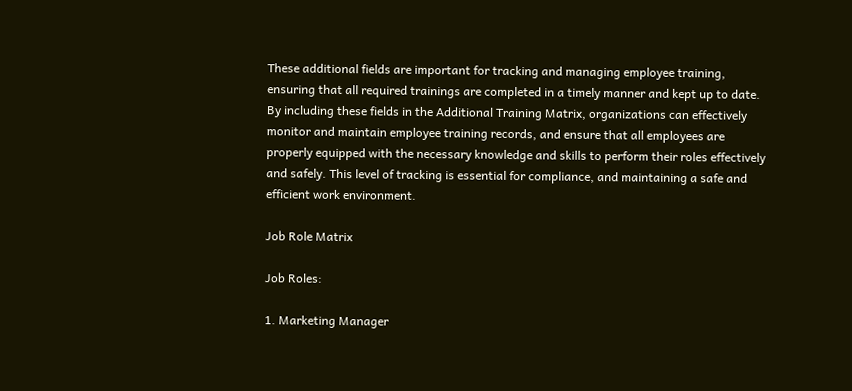These additional fields are important for tracking and managing employee training, ensuring that all required trainings are completed in a timely manner and kept up to date. By including these fields in the Additional Training Matrix, organizations can effectively monitor and maintain employee training records, and ensure that all employees are properly equipped with the necessary knowledge and skills to perform their roles effectively and safely. This level of tracking is essential for compliance, and maintaining a safe and efficient work environment.

Job Role Matrix

Job Roles:

1. Marketing Manager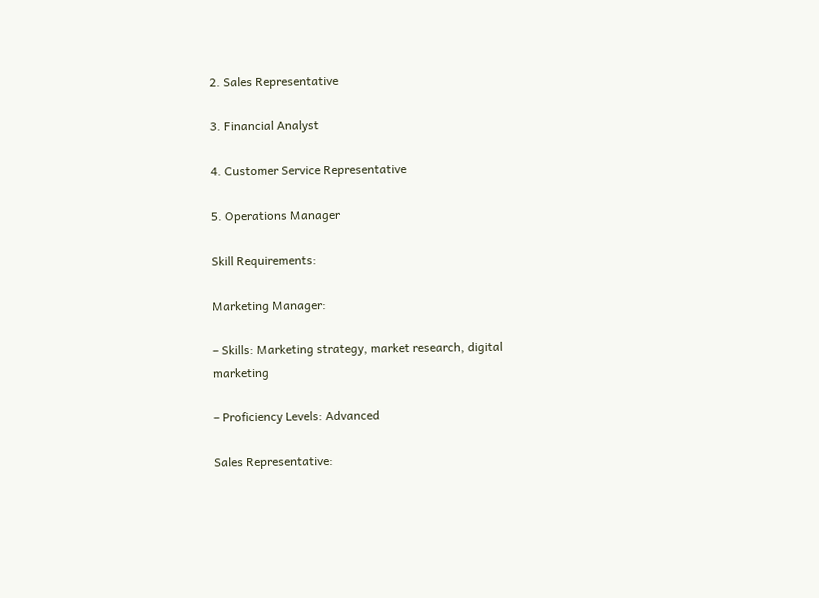2. Sales Representative

3. Financial Analyst

4. Customer Service Representative

5. Operations Manager

Skill Requirements:

Marketing Manager:

– Skills: Marketing strategy, market research, digital marketing

– Proficiency Levels: Advanced

Sales Representative: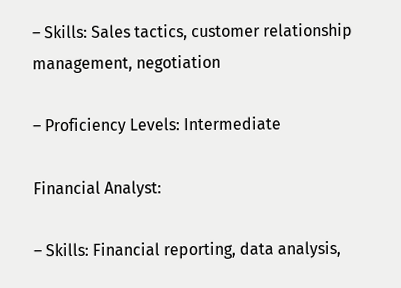– Skills: Sales tactics, customer relationship management, negotiation

– Proficiency Levels: Intermediate

Financial Analyst:

– Skills: Financial reporting, data analysis,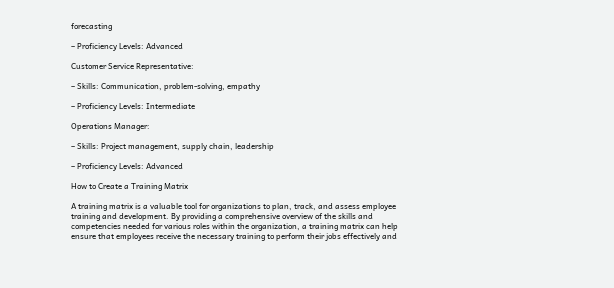forecasting

– Proficiency Levels: Advanced

Customer Service Representative:

– Skills: Communication, problem-solving, empathy

– Proficiency Levels: Intermediate

Operations Manager:

– Skills: Project management, supply chain, leadership

– Proficiency Levels: Advanced

How to Create a Training Matrix

A training matrix is a valuable tool for organizations to plan, track, and assess employee training and development. By providing a comprehensive overview of the skills and competencies needed for various roles within the organization, a training matrix can help ensure that employees receive the necessary training to perform their jobs effectively and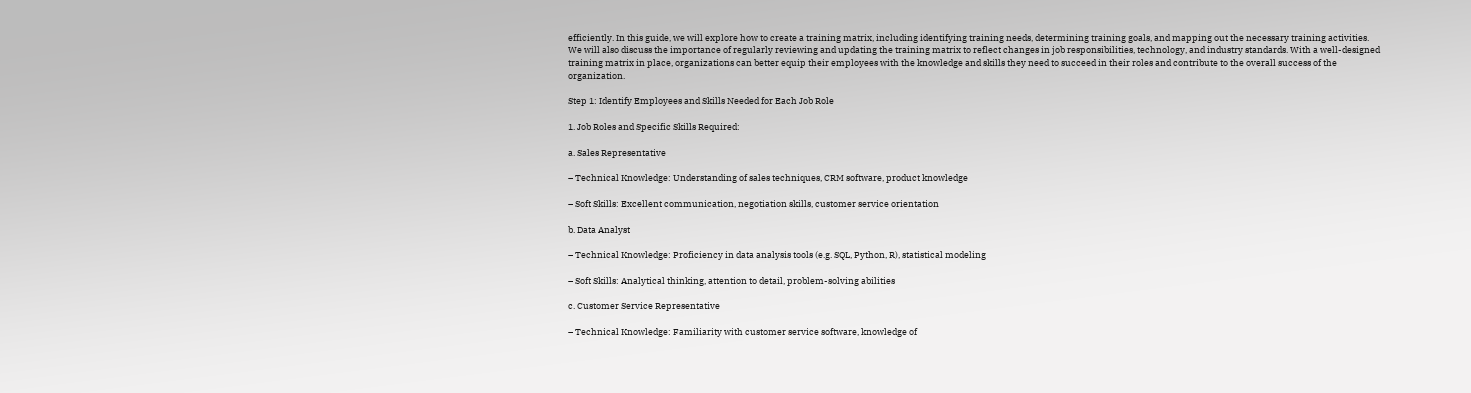efficiently. In this guide, we will explore how to create a training matrix, including identifying training needs, determining training goals, and mapping out the necessary training activities. We will also discuss the importance of regularly reviewing and updating the training matrix to reflect changes in job responsibilities, technology, and industry standards. With a well-designed training matrix in place, organizations can better equip their employees with the knowledge and skills they need to succeed in their roles and contribute to the overall success of the organization.

Step 1: Identify Employees and Skills Needed for Each Job Role

1. Job Roles and Specific Skills Required:

a. Sales Representative

– Technical Knowledge: Understanding of sales techniques, CRM software, product knowledge

– Soft Skills: Excellent communication, negotiation skills, customer service orientation

b. Data Analyst

– Technical Knowledge: Proficiency in data analysis tools (e.g. SQL, Python, R), statistical modeling

– Soft Skills: Analytical thinking, attention to detail, problem-solving abilities

c. Customer Service Representative

– Technical Knowledge: Familiarity with customer service software, knowledge of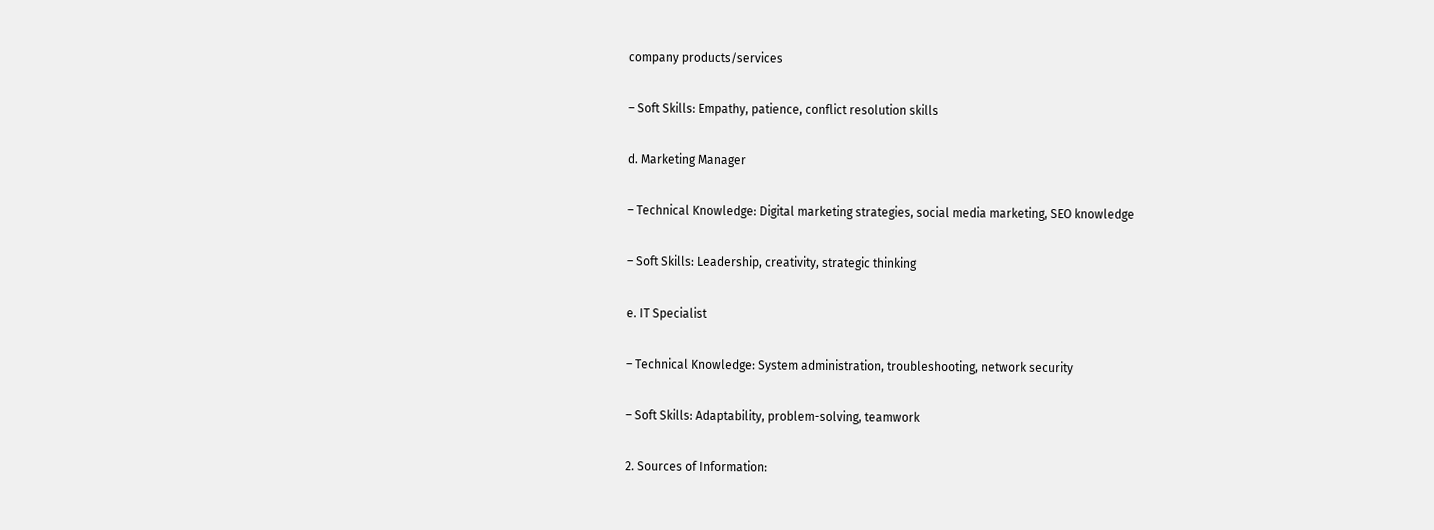company products/services

– Soft Skills: Empathy, patience, conflict resolution skills

d. Marketing Manager

– Technical Knowledge: Digital marketing strategies, social media marketing, SEO knowledge

– Soft Skills: Leadership, creativity, strategic thinking

e. IT Specialist

– Technical Knowledge: System administration, troubleshooting, network security

– Soft Skills: Adaptability, problem-solving, teamwork

2. Sources of Information: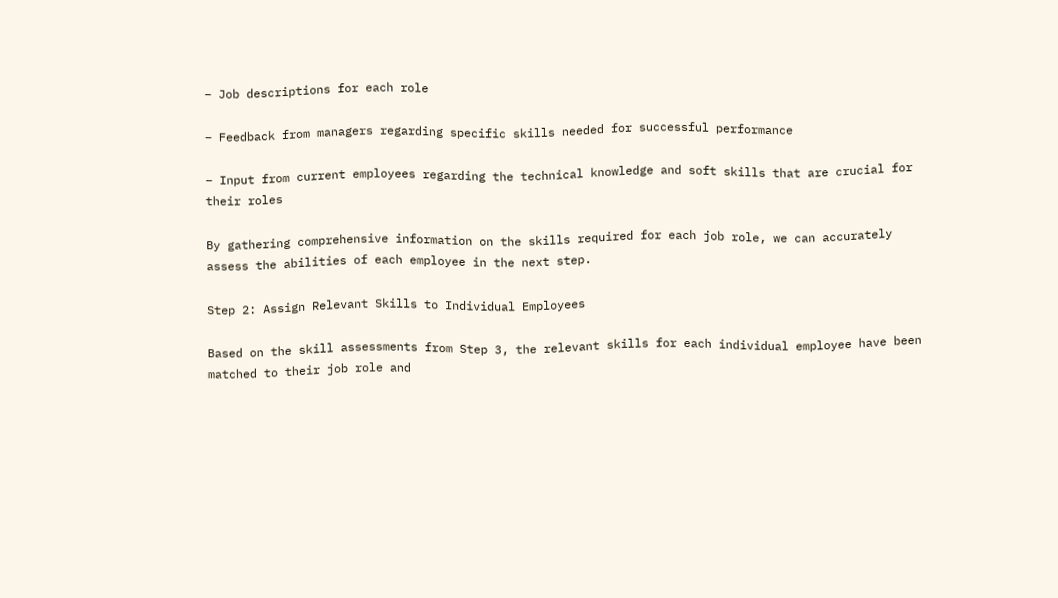– Job descriptions for each role

– Feedback from managers regarding specific skills needed for successful performance

– Input from current employees regarding the technical knowledge and soft skills that are crucial for their roles

By gathering comprehensive information on the skills required for each job role, we can accurately assess the abilities of each employee in the next step.

Step 2: Assign Relevant Skills to Individual Employees

Based on the skill assessments from Step 3, the relevant skills for each individual employee have been matched to their job role and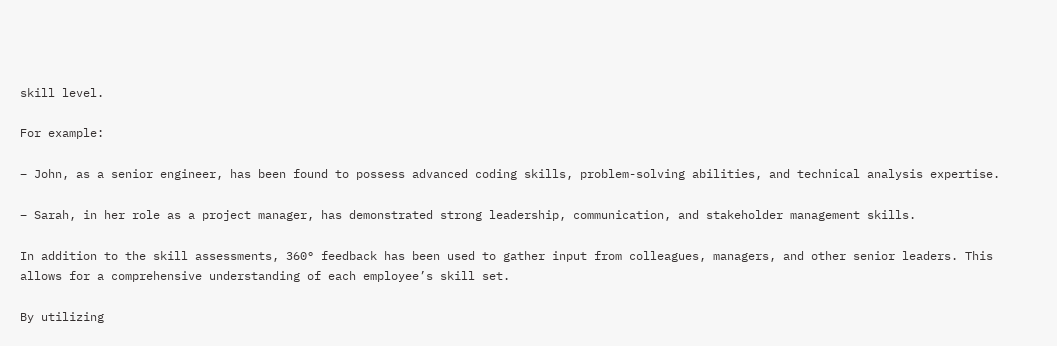skill level.

For example:

– John, as a senior engineer, has been found to possess advanced coding skills, problem-solving abilities, and technical analysis expertise.

– Sarah, in her role as a project manager, has demonstrated strong leadership, communication, and stakeholder management skills.

In addition to the skill assessments, 360° feedback has been used to gather input from colleagues, managers, and other senior leaders. This allows for a comprehensive understanding of each employee’s skill set.

By utilizing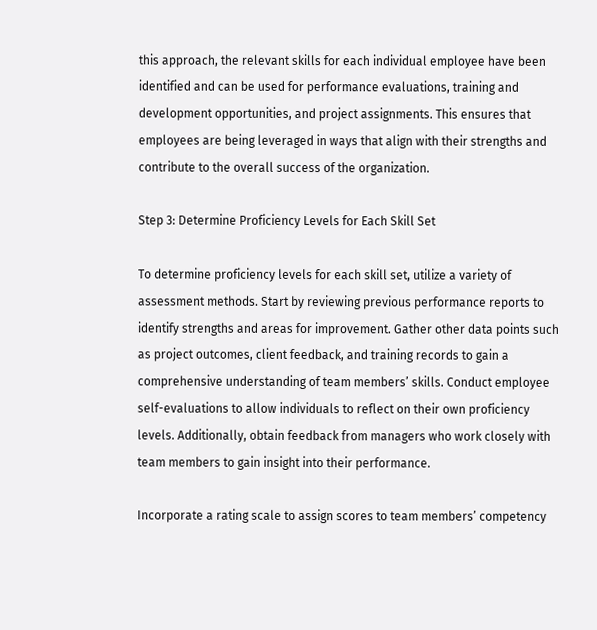this approach, the relevant skills for each individual employee have been identified and can be used for performance evaluations, training and development opportunities, and project assignments. This ensures that employees are being leveraged in ways that align with their strengths and contribute to the overall success of the organization.

Step 3: Determine Proficiency Levels for Each Skill Set

To determine proficiency levels for each skill set, utilize a variety of assessment methods. Start by reviewing previous performance reports to identify strengths and areas for improvement. Gather other data points such as project outcomes, client feedback, and training records to gain a comprehensive understanding of team members’ skills. Conduct employee self-evaluations to allow individuals to reflect on their own proficiency levels. Additionally, obtain feedback from managers who work closely with team members to gain insight into their performance.

Incorporate a rating scale to assign scores to team members’ competency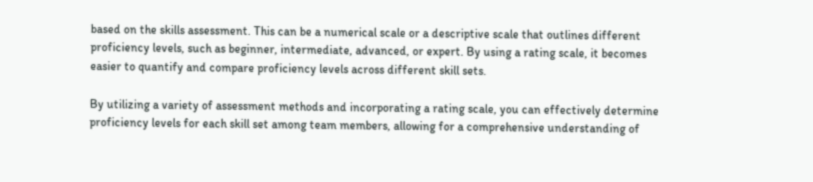based on the skills assessment. This can be a numerical scale or a descriptive scale that outlines different proficiency levels, such as beginner, intermediate, advanced, or expert. By using a rating scale, it becomes easier to quantify and compare proficiency levels across different skill sets.

By utilizing a variety of assessment methods and incorporating a rating scale, you can effectively determine proficiency levels for each skill set among team members, allowing for a comprehensive understanding of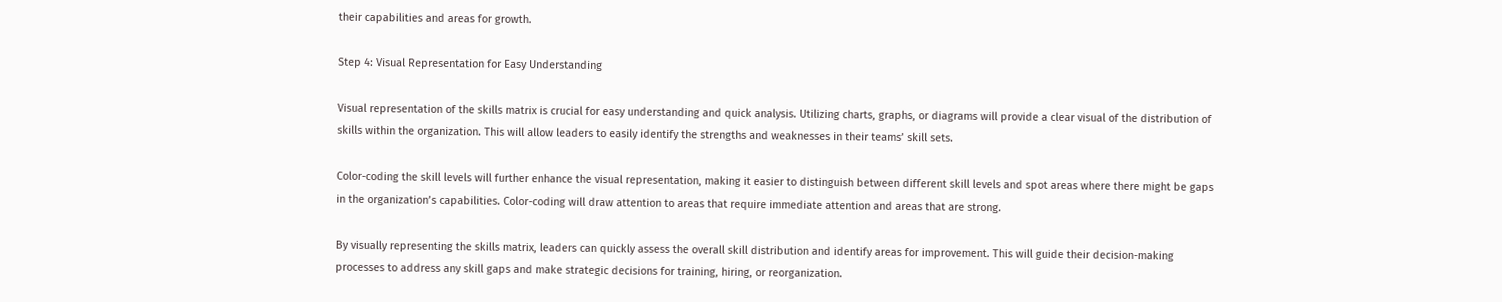their capabilities and areas for growth.

Step 4: Visual Representation for Easy Understanding

Visual representation of the skills matrix is crucial for easy understanding and quick analysis. Utilizing charts, graphs, or diagrams will provide a clear visual of the distribution of skills within the organization. This will allow leaders to easily identify the strengths and weaknesses in their teams’ skill sets.

Color-coding the skill levels will further enhance the visual representation, making it easier to distinguish between different skill levels and spot areas where there might be gaps in the organization’s capabilities. Color-coding will draw attention to areas that require immediate attention and areas that are strong.

By visually representing the skills matrix, leaders can quickly assess the overall skill distribution and identify areas for improvement. This will guide their decision-making processes to address any skill gaps and make strategic decisions for training, hiring, or reorganization.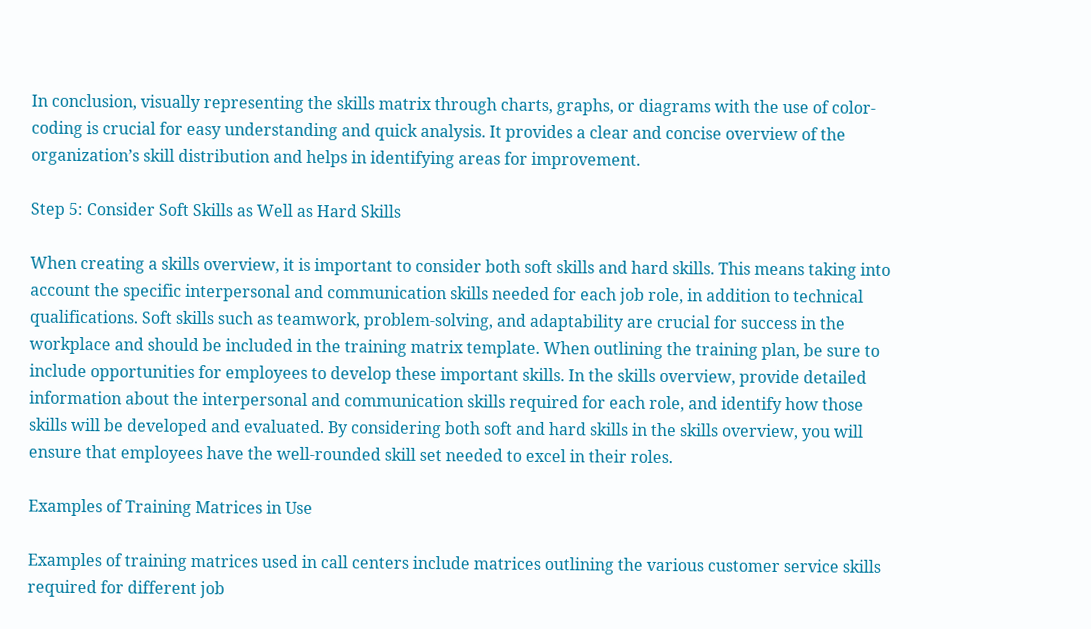In conclusion, visually representing the skills matrix through charts, graphs, or diagrams with the use of color-coding is crucial for easy understanding and quick analysis. It provides a clear and concise overview of the organization’s skill distribution and helps in identifying areas for improvement.

Step 5: Consider Soft Skills as Well as Hard Skills

When creating a skills overview, it is important to consider both soft skills and hard skills. This means taking into account the specific interpersonal and communication skills needed for each job role, in addition to technical qualifications. Soft skills such as teamwork, problem-solving, and adaptability are crucial for success in the workplace and should be included in the training matrix template. When outlining the training plan, be sure to include opportunities for employees to develop these important skills. In the skills overview, provide detailed information about the interpersonal and communication skills required for each role, and identify how those skills will be developed and evaluated. By considering both soft and hard skills in the skills overview, you will ensure that employees have the well-rounded skill set needed to excel in their roles.

Examples of Training Matrices in Use

Examples of training matrices used in call centers include matrices outlining the various customer service skills required for different job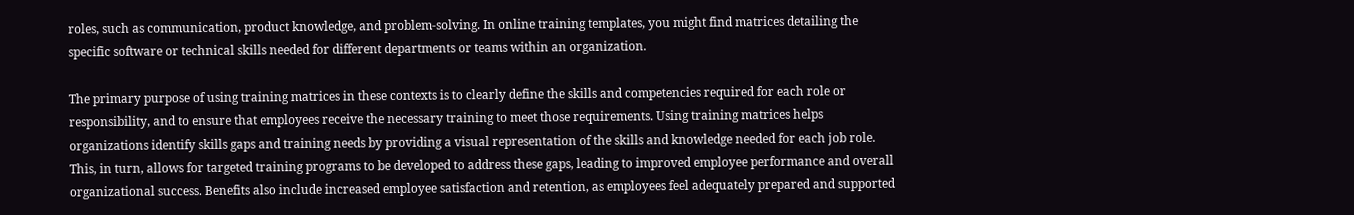roles, such as communication, product knowledge, and problem-solving. In online training templates, you might find matrices detailing the specific software or technical skills needed for different departments or teams within an organization.

The primary purpose of using training matrices in these contexts is to clearly define the skills and competencies required for each role or responsibility, and to ensure that employees receive the necessary training to meet those requirements. Using training matrices helps organizations identify skills gaps and training needs by providing a visual representation of the skills and knowledge needed for each job role. This, in turn, allows for targeted training programs to be developed to address these gaps, leading to improved employee performance and overall organizational success. Benefits also include increased employee satisfaction and retention, as employees feel adequately prepared and supported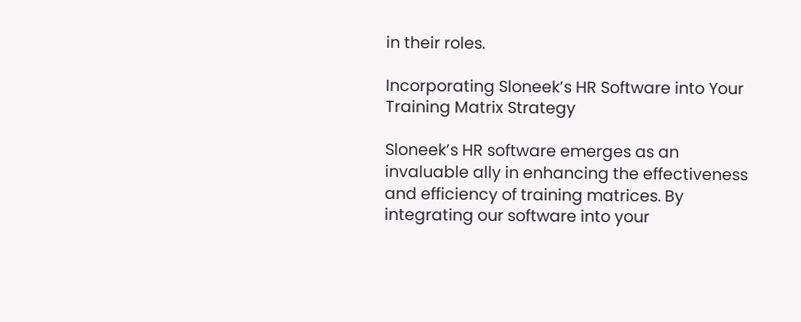in their roles.

Incorporating Sloneek’s HR Software into Your Training Matrix Strategy

Sloneek’s HR software emerges as an invaluable ally in enhancing the effectiveness and efficiency of training matrices. By integrating our software into your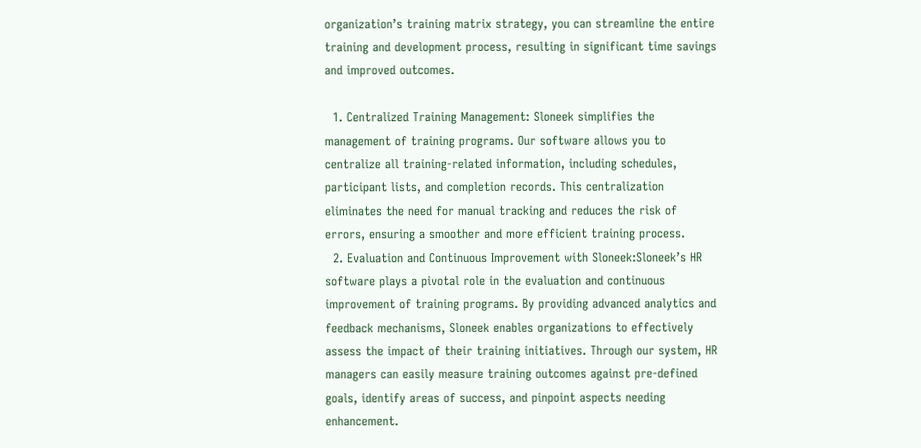organization’s training matrix strategy, you can streamline the entire training and development process, resulting in significant time savings and improved outcomes.

  1. Centralized Training Management: Sloneek simplifies the management of training programs. Our software allows you to centralize all training-related information, including schedules, participant lists, and completion records. This centralization eliminates the need for manual tracking and reduces the risk of errors, ensuring a smoother and more efficient training process.
  2. Evaluation and Continuous Improvement with Sloneek:Sloneek’s HR software plays a pivotal role in the evaluation and continuous improvement of training programs. By providing advanced analytics and feedback mechanisms, Sloneek enables organizations to effectively assess the impact of their training initiatives. Through our system, HR managers can easily measure training outcomes against pre-defined goals, identify areas of success, and pinpoint aspects needing enhancement.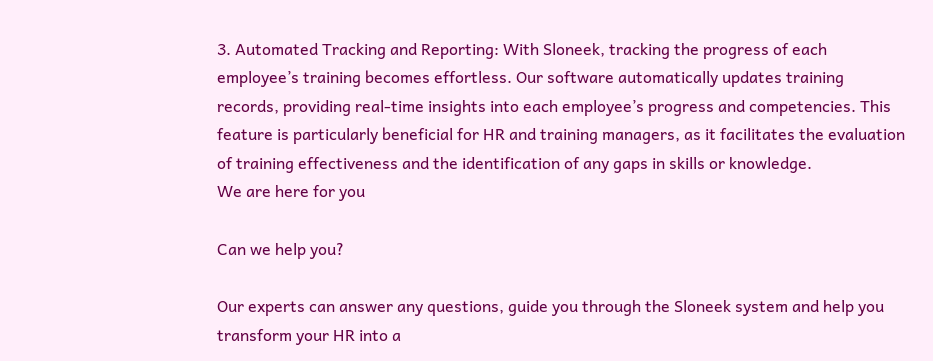3. Automated Tracking and Reporting: With Sloneek, tracking the progress of each employee’s training becomes effortless. Our software automatically updates training records, providing real-time insights into each employee’s progress and competencies. This feature is particularly beneficial for HR and training managers, as it facilitates the evaluation of training effectiveness and the identification of any gaps in skills or knowledge.
We are here for you

Can we help you?

Our experts can answer any questions, guide you through the Sloneek system and help you transform your HR into a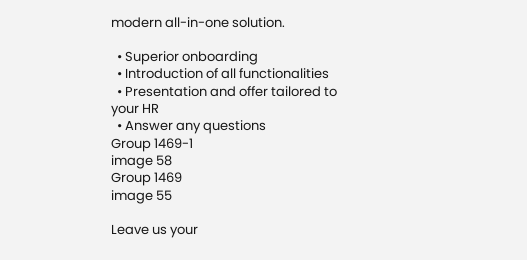modern all-in-one solution.

  • Superior onboarding
  • Introduction of all functionalities
  • Presentation and offer tailored to your HR
  • Answer any questions
Group 1469-1
image 58
Group 1469
image 55

Leave us your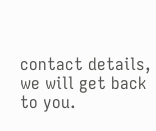contact details, we will get back to you.